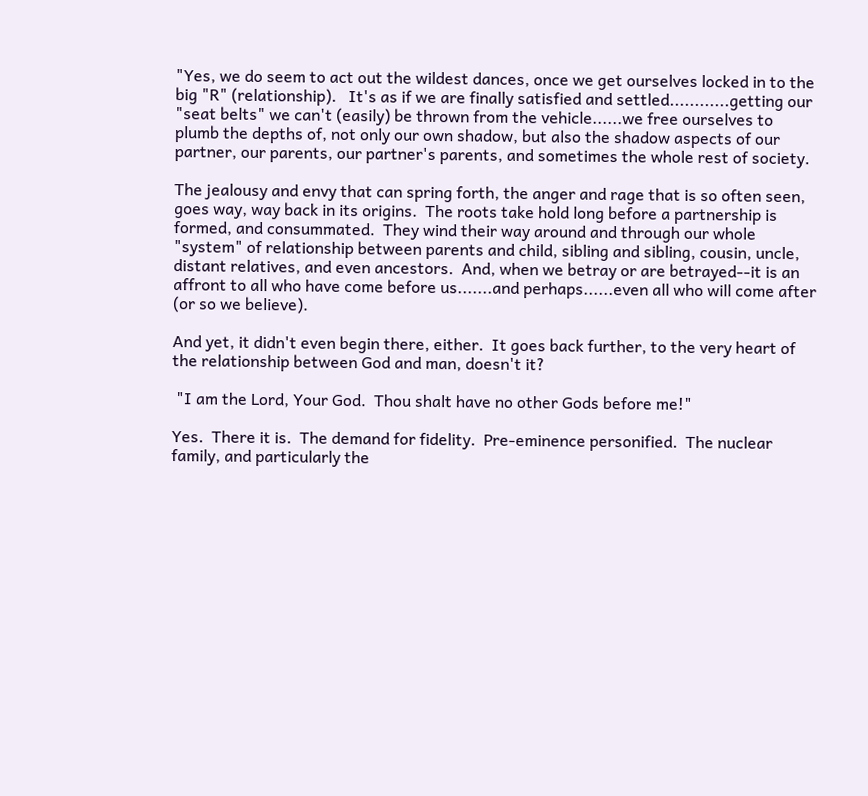"Yes, we do seem to act out the wildest dances, once we get ourselves locked in to the big "R" (relationship).   It's as if we are finally satisfied and settled............getting our "seat belts" we can't (easily) be thrown from the vehicle......we free ourselves to plumb the depths of, not only our own shadow, but also the shadow aspects of our partner, our parents, our partner's parents, and sometimes the whole rest of society.

The jealousy and envy that can spring forth, the anger and rage that is so often seen, goes way, way back in its origins.  The roots take hold long before a partnership is formed, and consummated.  They wind their way around and through our whole "system" of relationship between parents and child, sibling and sibling, cousin, uncle, distant relatives, and even ancestors.  And, when we betray or are betrayed--it is an affront to all who have come before us.......and perhaps......even all who will come after (or so we believe).

And yet, it didn't even begin there, either.  It goes back further, to the very heart of the relationship between God and man, doesn't it?

 "I am the Lord, Your God.  Thou shalt have no other Gods before me!"

Yes.  There it is.  The demand for fidelity.  Pre-eminence personified.  The nuclear family, and particularly the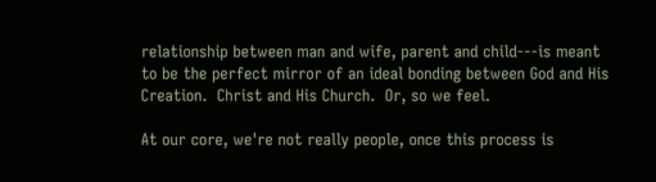relationship between man and wife, parent and child---is meant to be the perfect mirror of an ideal bonding between God and His Creation.  Christ and His Church.  Or, so we feel.

At our core, we're not really people, once this process is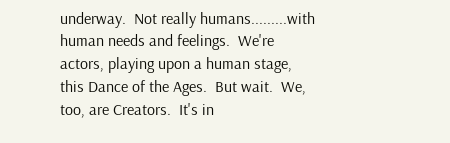underway.  Not really humans.........with human needs and feelings.  We're actors, playing upon a human stage, this Dance of the Ages.  But wait.  We, too, are Creators.  It's in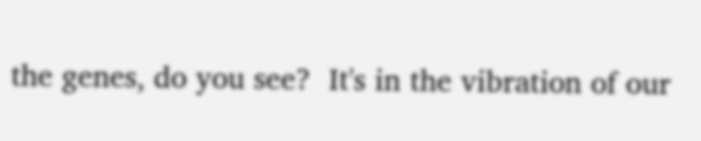the genes, do you see?  It's in the vibration of our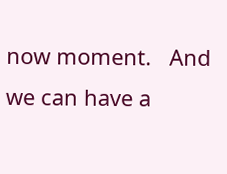now moment.   And we can have a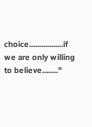choice.................if we are only willing to believe........"